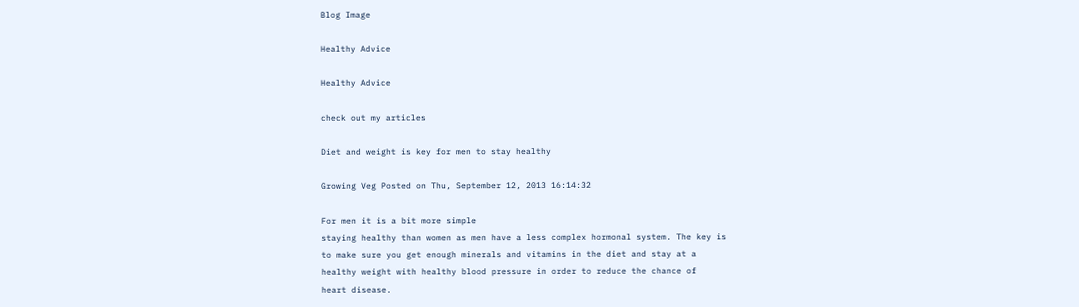Blog Image

Healthy Advice

Healthy Advice

check out my articles

Diet and weight is key for men to stay healthy

Growing Veg Posted on Thu, September 12, 2013 16:14:32

For men it is a bit more simple
staying healthy than women as men have a less complex hormonal system. The key is
to make sure you get enough minerals and vitamins in the diet and stay at a
healthy weight with healthy blood pressure in order to reduce the chance of
heart disease.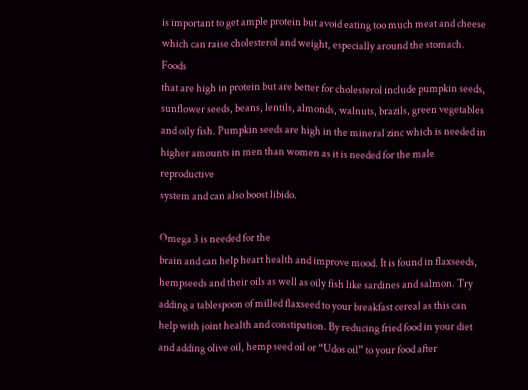is important to get ample protein but avoid eating too much meat and cheese
which can raise cholesterol and weight, especially around the stomach. Foods
that are high in protein but are better for cholesterol include pumpkin seeds,
sunflower seeds, beans, lentils, almonds, walnuts, brazils, green vegetables
and oily fish. Pumpkin seeds are high in the mineral zinc which is needed in
higher amounts in men than women as it is needed for the male reproductive
system and can also boost libido.

Omega 3 is needed for the
brain and can help heart health and improve mood. It is found in flaxseeds,
hempseeds and their oils as well as oily fish like sardines and salmon. Try
adding a tablespoon of milled flaxseed to your breakfast cereal as this can
help with joint health and constipation. By reducing fried food in your diet
and adding olive oil, hemp seed oil or “Udos oil” to your food after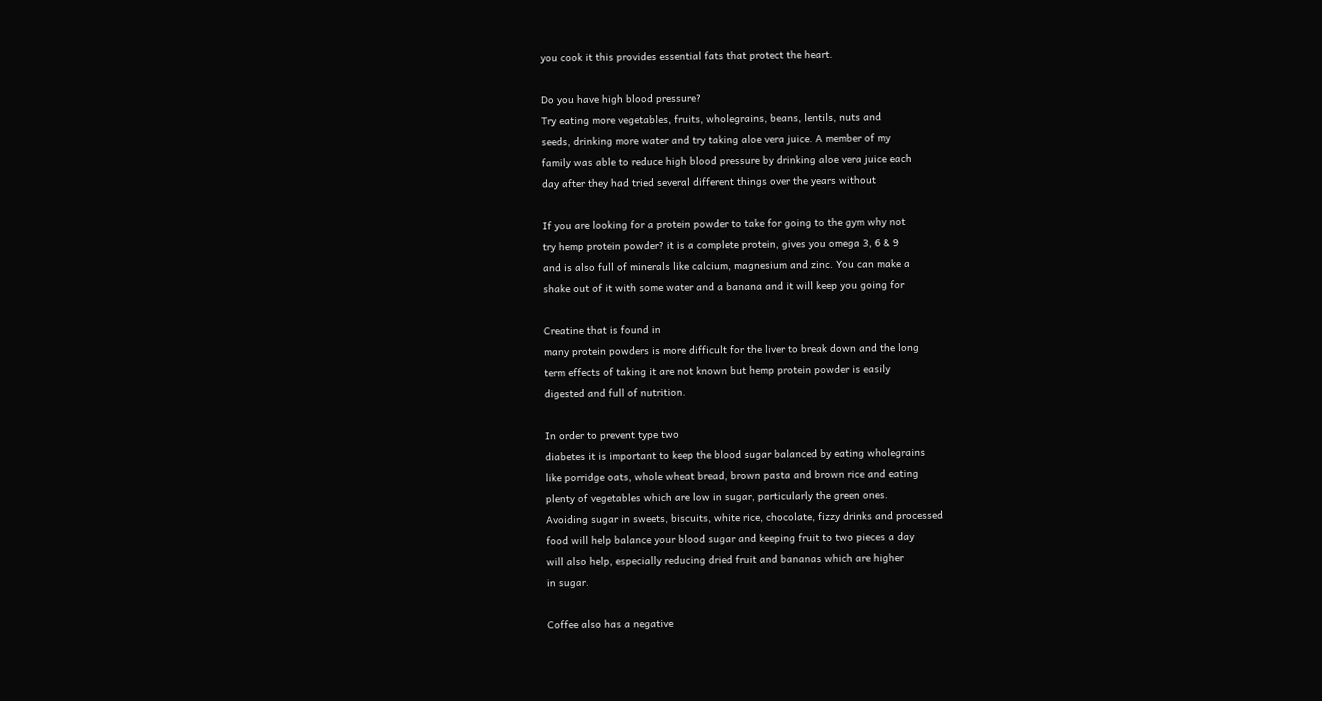you cook it this provides essential fats that protect the heart.

Do you have high blood pressure?
Try eating more vegetables, fruits, wholegrains, beans, lentils, nuts and
seeds, drinking more water and try taking aloe vera juice. A member of my
family was able to reduce high blood pressure by drinking aloe vera juice each
day after they had tried several different things over the years without

If you are looking for a protein powder to take for going to the gym why not
try hemp protein powder? it is a complete protein, gives you omega 3, 6 & 9
and is also full of minerals like calcium, magnesium and zinc. You can make a
shake out of it with some water and a banana and it will keep you going for

Creatine that is found in
many protein powders is more difficult for the liver to break down and the long
term effects of taking it are not known but hemp protein powder is easily
digested and full of nutrition.

In order to prevent type two
diabetes it is important to keep the blood sugar balanced by eating wholegrains
like porridge oats, whole wheat bread, brown pasta and brown rice and eating
plenty of vegetables which are low in sugar, particularly the green ones.
Avoiding sugar in sweets, biscuits, white rice, chocolate, fizzy drinks and processed
food will help balance your blood sugar and keeping fruit to two pieces a day
will also help, especially reducing dried fruit and bananas which are higher
in sugar.

Coffee also has a negative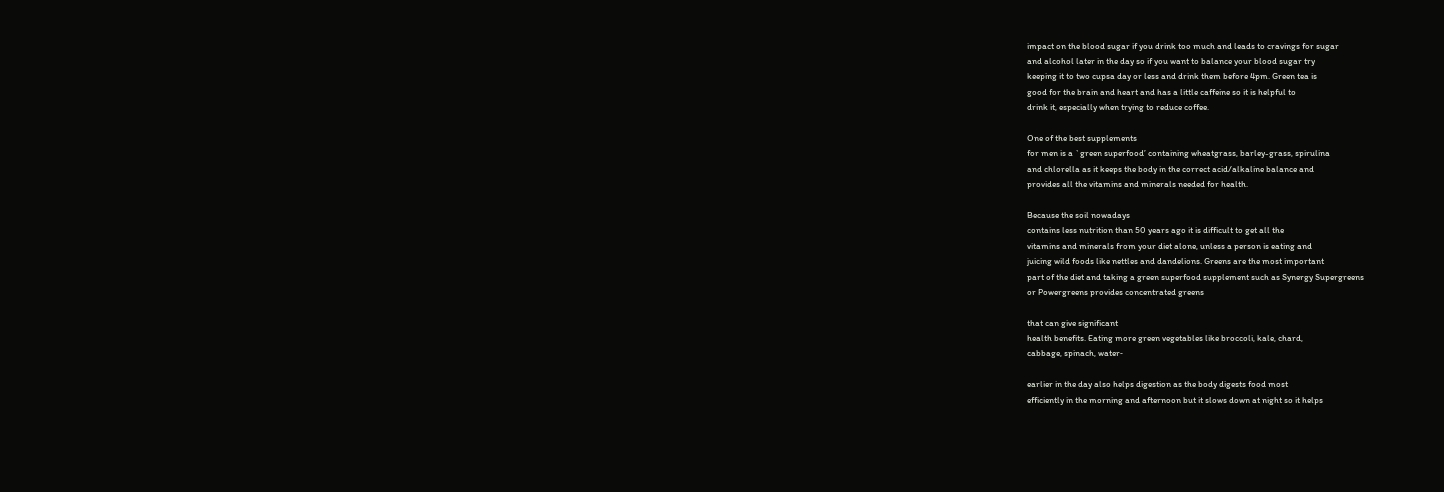impact on the blood sugar if you drink too much and leads to cravings for sugar
and alcohol later in the day so if you want to balance your blood sugar try
keeping it to two cupsa day or less and drink them before 4pm. Green tea is
good for the brain and heart and has a little caffeine so it is helpful to
drink it, especially when trying to reduce coffee.

One of the best supplements
for men is a `green superfood’ containing wheatgrass, barley-grass, spirulina
and chlorella as it keeps the body in the correct acid/alkaline balance and
provides all the vitamins and minerals needed for health.

Because the soil nowadays
contains less nutrition than 50 years ago it is difficult to get all the
vitamins and minerals from your diet alone, unless a person is eating and
juicing wild foods like nettles and dandelions. Greens are the most important
part of the diet and taking a green superfood supplement such as Synergy Supergreens
or Powergreens provides concentrated greens

that can give significant
health benefits. Eating more green vegetables like broccoli, kale, chard,
cabbage, spinach, water‑

earlier in the day also helps digestion as the body digests food most
efficiently in the morning and afternoon but it slows down at night so it helps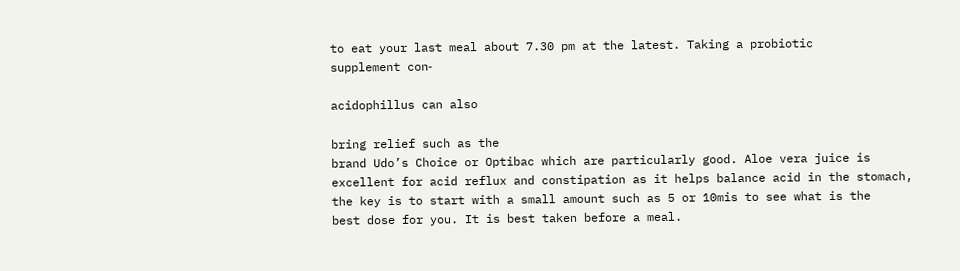to eat your last meal about 7.30 pm at the latest. Taking a probiotic
supplement con‑

acidophillus can also

bring relief such as the
brand Udo’s Choice or Optibac which are particularly good. Aloe vera juice is
excellent for acid reflux and constipation as it helps balance acid in the stomach,
the key is to start with a small amount such as 5 or 10mis to see what is the
best dose for you. It is best taken before a meal.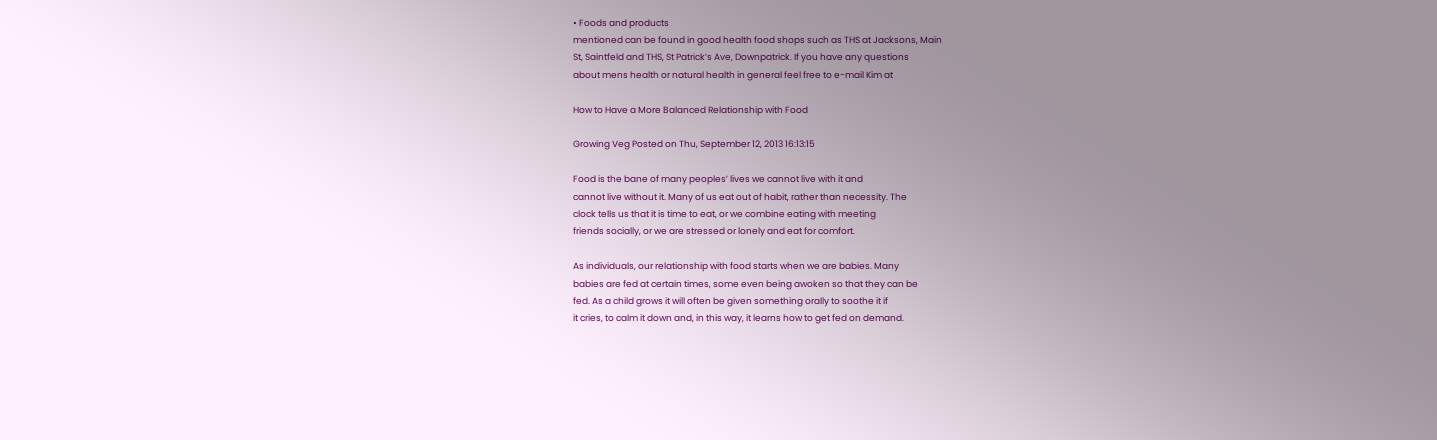• Foods and products
mentioned can be found in good health food shops such as THS at Jacksons, Main
St, Saintfeld and THS, St Patrick’s Ave, Downpatrick. If you have any questions
about mens health or natural health in general feel free to e-mail Kim at

How to Have a More Balanced Relationship with Food

Growing Veg Posted on Thu, September 12, 2013 16:13:15

Food is the bane of many peoples’ lives we cannot live with it and
cannot live without it. Many of us eat out of habit, rather than necessity. The
clock tells us that it is time to eat, or we combine eating with meeting
friends socially, or we are stressed or lonely and eat for comfort.

As individuals, our relationship with food starts when we are babies. Many
babies are fed at certain times, some even being awoken so that they can be
fed. As a child grows it will often be given something orally to soothe it if
it cries, to calm it down and, in this way, it learns how to get fed on demand.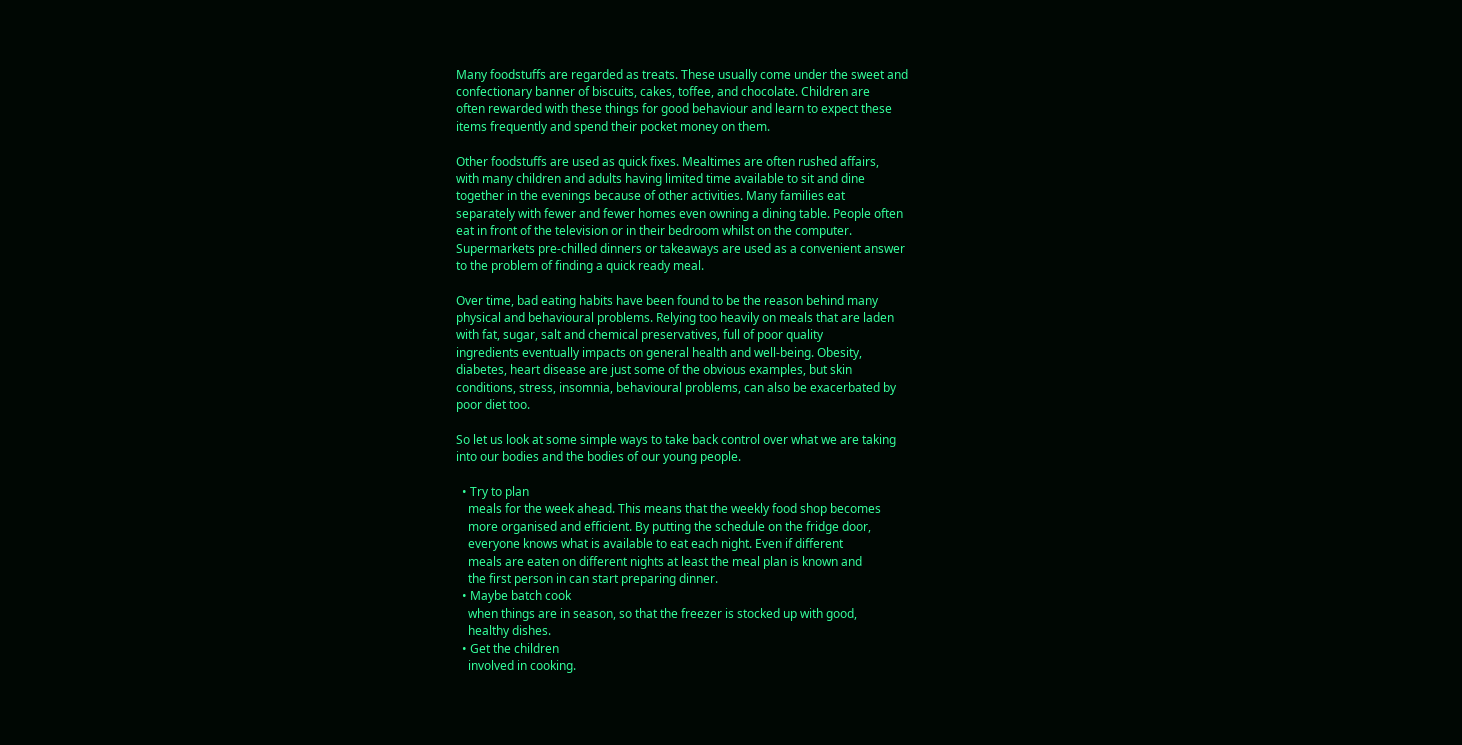Many foodstuffs are regarded as treats. These usually come under the sweet and
confectionary banner of biscuits, cakes, toffee, and chocolate. Children are
often rewarded with these things for good behaviour and learn to expect these
items frequently and spend their pocket money on them.

Other foodstuffs are used as quick fixes. Mealtimes are often rushed affairs,
with many children and adults having limited time available to sit and dine
together in the evenings because of other activities. Many families eat
separately with fewer and fewer homes even owning a dining table. People often
eat in front of the television or in their bedroom whilst on the computer.
Supermarkets pre-chilled dinners or takeaways are used as a convenient answer
to the problem of finding a quick ready meal.

Over time, bad eating habits have been found to be the reason behind many
physical and behavioural problems. Relying too heavily on meals that are laden
with fat, sugar, salt and chemical preservatives, full of poor quality
ingredients eventually impacts on general health and well-being. Obesity,
diabetes, heart disease are just some of the obvious examples, but skin
conditions, stress, insomnia, behavioural problems, can also be exacerbated by
poor diet too.

So let us look at some simple ways to take back control over what we are taking
into our bodies and the bodies of our young people.

  • Try to plan
    meals for the week ahead. This means that the weekly food shop becomes
    more organised and efficient. By putting the schedule on the fridge door,
    everyone knows what is available to eat each night. Even if different
    meals are eaten on different nights at least the meal plan is known and
    the first person in can start preparing dinner.
  • Maybe batch cook
    when things are in season, so that the freezer is stocked up with good,
    healthy dishes.
  • Get the children
    involved in cooking.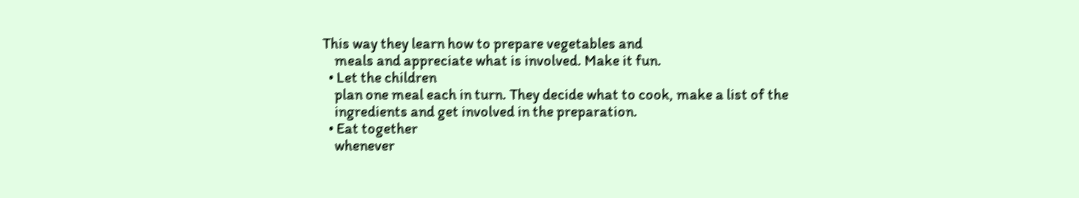This way they learn how to prepare vegetables and
    meals and appreciate what is involved. Make it fun.
  • Let the children
    plan one meal each in turn. They decide what to cook, make a list of the
    ingredients and get involved in the preparation.
  • Eat together
    whenever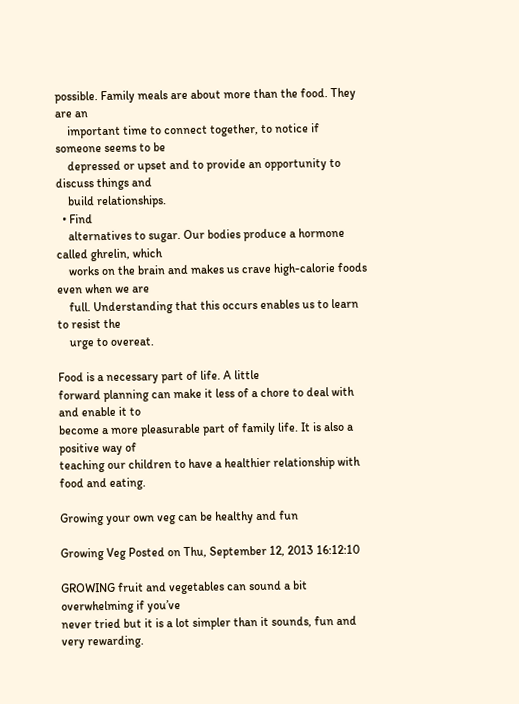possible. Family meals are about more than the food. They are an
    important time to connect together, to notice if someone seems to be
    depressed or upset and to provide an opportunity to discuss things and
    build relationships.
  • Find
    alternatives to sugar. Our bodies produce a hormone called ghrelin, which
    works on the brain and makes us crave high-calorie foods even when we are
    full. Understanding that this occurs enables us to learn to resist the
    urge to overeat.

Food is a necessary part of life. A little
forward planning can make it less of a chore to deal with and enable it to
become a more pleasurable part of family life. It is also a positive way of
teaching our children to have a healthier relationship with food and eating.

Growing your own veg can be healthy and fun

Growing Veg Posted on Thu, September 12, 2013 16:12:10

GROWING fruit and vegetables can sound a bit overwhelming if you’ve
never tried but it is a lot simpler than it sounds, fun and very rewarding.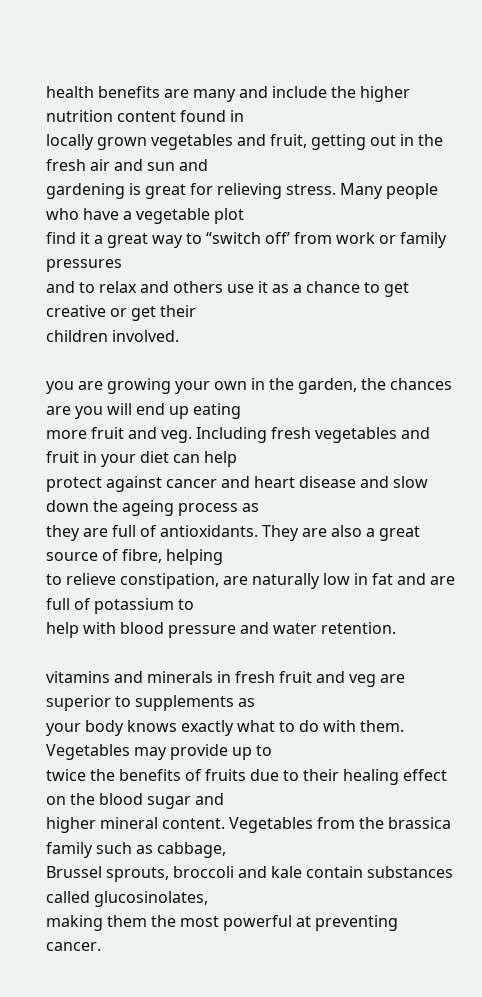health benefits are many and include the higher nutrition content found in
locally grown vegetables and fruit, getting out in the fresh air and sun and
gardening is great for relieving stress. Many people who have a vegetable plot
find it a great way to “switch off’ from work or family pressures
and to relax and others use it as a chance to get creative or get their
children involved.

you are growing your own in the garden, the chances are you will end up eating
more fruit and veg. Including fresh vegetables and fruit in your diet can help
protect against cancer and heart disease and slow down the ageing process as
they are full of antioxidants. They are also a great source of fibre, helping
to relieve constipation, are naturally low in fat and are full of potassium to
help with blood pressure and water retention.

vitamins and minerals in fresh fruit and veg are superior to supplements as
your body knows exactly what to do with them. Vegetables may provide up to
twice the benefits of fruits due to their healing effect on the blood sugar and
higher mineral content. Vegetables from the brassica family such as cabbage,
Brussel sprouts, broccoli and kale contain substances called glucosinolates,
making them the most powerful at preventing cancer.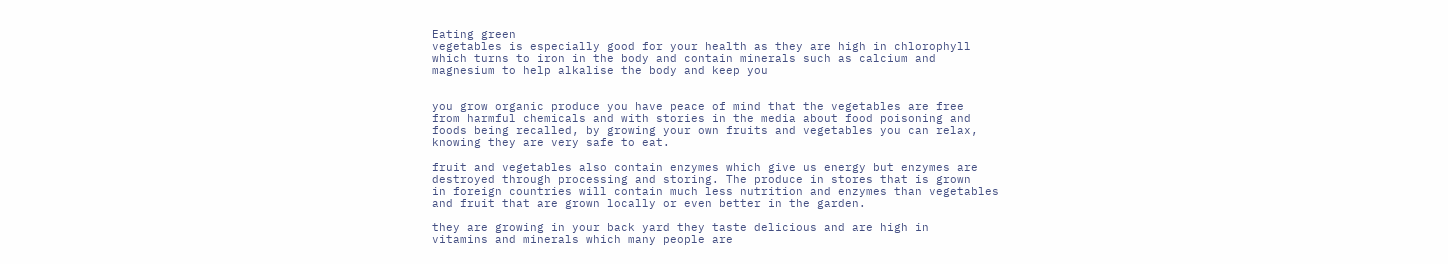Eating green
vegetables is especially good for your health as they are high in chlorophyll
which turns to iron in the body and contain minerals such as calcium and
magnesium to help alkalise the body and keep you


you grow organic produce you have peace of mind that the vegetables are free
from harmful chemicals and with stories in the media about food poisoning and
foods being recalled, by growing your own fruits and vegetables you can relax,
knowing they are very safe to eat.

fruit and vegetables also contain enzymes which give us energy but enzymes are
destroyed through processing and storing. The produce in stores that is grown
in foreign countries will contain much less nutrition and enzymes than vegetables
and fruit that are grown locally or even better in the garden.

they are growing in your back yard they taste delicious and are high in
vitamins and minerals which many people are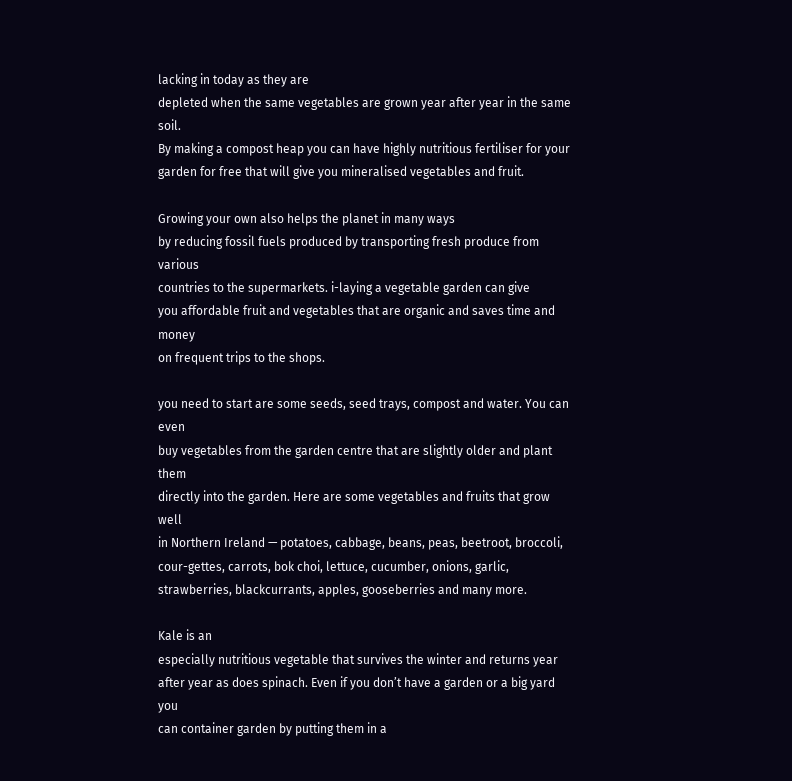lacking in today as they are
depleted when the same vegetables are grown year after year in the same soil.
By making a compost heap you can have highly nutritious fertiliser for your
garden for free that will give you mineralised vegetables and fruit.

Growing your own also helps the planet in many ways
by reducing fossil fuels produced by transporting fresh produce from various
countries to the supermarkets. i-laying a vegetable garden can give
you affordable fruit and vegetables that are organic and saves time and money
on frequent trips to the shops.

you need to start are some seeds, seed trays, compost and water. You can even
buy vegetables from the garden centre that are slightly older and plant them
directly into the garden. Here are some vegetables and fruits that grow well
in Northern Ireland — potatoes, cabbage, beans, peas, beetroot, broccoli,
cour-gettes, carrots, bok choi, lettuce, cucumber, onions, garlic,
strawberries, blackcurrants, apples, gooseberries and many more.

Kale is an
especially nutritious vegetable that survives the winter and returns year
after year as does spinach. Even if you don’t have a garden or a big yard you
can container garden by putting them in a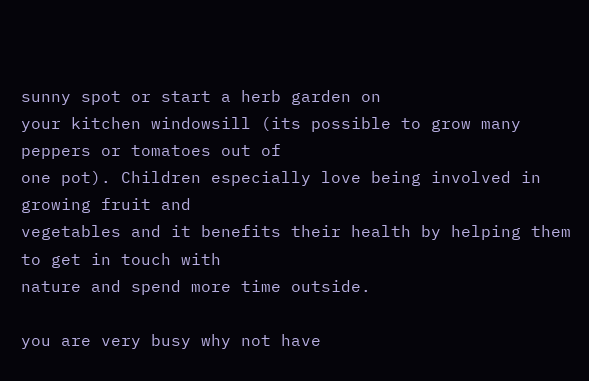sunny spot or start a herb garden on
your kitchen windowsill (its possible to grow many peppers or tomatoes out of
one pot). Children especially love being involved in growing fruit and
vegetables and it benefits their health by helping them to get in touch with
nature and spend more time outside.

you are very busy why not have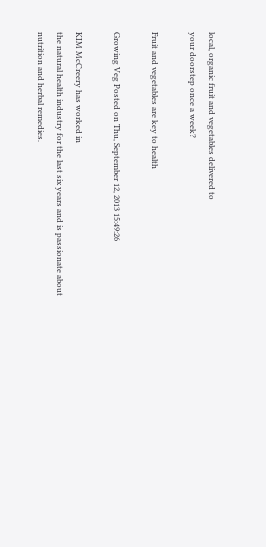local, organic fruit and vegetables delivered to
your doorstep once a week?

Fruit and vegetables are key to health

Growing Veg Posted on Thu, September 12, 2013 15:49:26

KIM McCreery has worked in
the natural health industry for the last six years and is passionate about
nutrition and herbal remedies.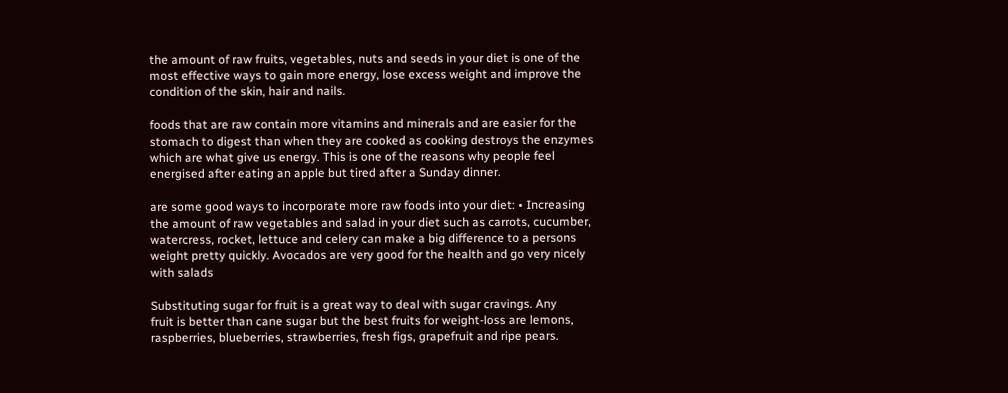the amount of raw fruits, vegetables, nuts and seeds in your diet is one of the
most effective ways to gain more energy, lose excess weight and improve the
condition of the skin, hair and nails.

foods that are raw contain more vitamins and minerals and are easier for the
stomach to digest than when they are cooked as cooking destroys the enzymes
which are what give us energy. This is one of the reasons why people feel
energised after eating an apple but tired after a Sunday dinner.

are some good ways to incorporate more raw foods into your diet: • Increasing
the amount of raw vegetables and salad in your diet such as carrots, cucumber,
watercress, rocket, lettuce and celery can make a big difference to a persons
weight pretty quickly. Avocados are very good for the health and go very nicely
with salads

Substituting sugar for fruit is a great way to deal with sugar cravings. Any
fruit is better than cane sugar but the best fruits for weight-loss are lemons,
raspberries, blueberries, strawberries, fresh figs, grapefruit and ripe pears.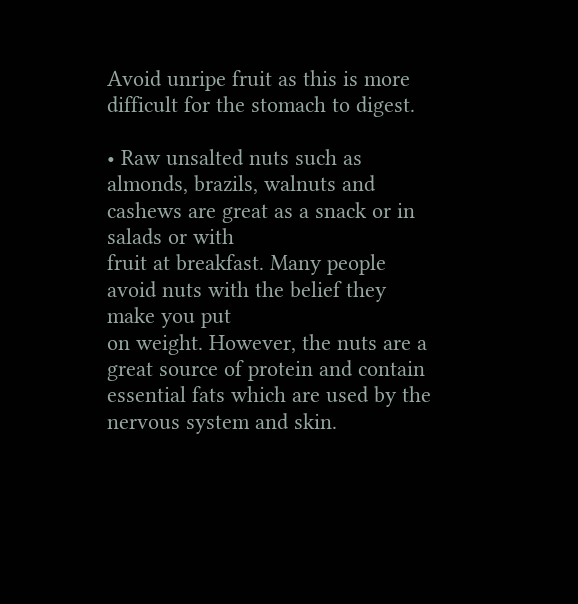Avoid unripe fruit as this is more difficult for the stomach to digest.

• Raw unsalted nuts such as
almonds, brazils, walnuts and cashews are great as a snack or in salads or with
fruit at breakfast. Many people avoid nuts with the belief they make you put
on weight. However, the nuts are a great source of protein and contain
essential fats which are used by the nervous system and skin.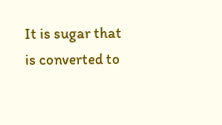It is sugar that
is converted to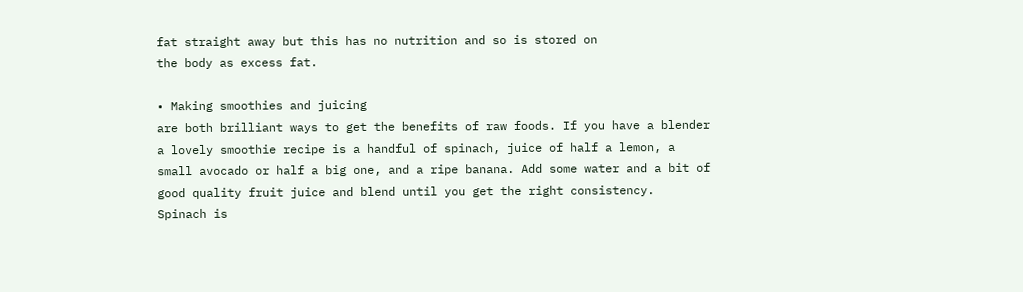fat straight away but this has no nutrition and so is stored on
the body as excess fat.

• Making smoothies and juicing
are both brilliant ways to get the benefits of raw foods. If you have a blender
a lovely smoothie recipe is a handful of spinach, juice of half a lemon, a
small avocado or half a big one, and a ripe banana. Add some water and a bit of
good quality fruit juice and blend until you get the right consistency.
Spinach is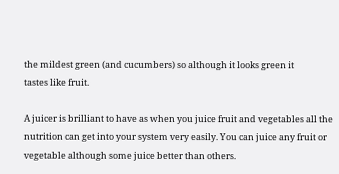the mildest green (and cucumbers) so although it looks green it
tastes like fruit.

A juicer is brilliant to have as when you juice fruit and vegetables all the
nutrition can get into your system very easily. You can juice any fruit or
vegetable although some juice better than others.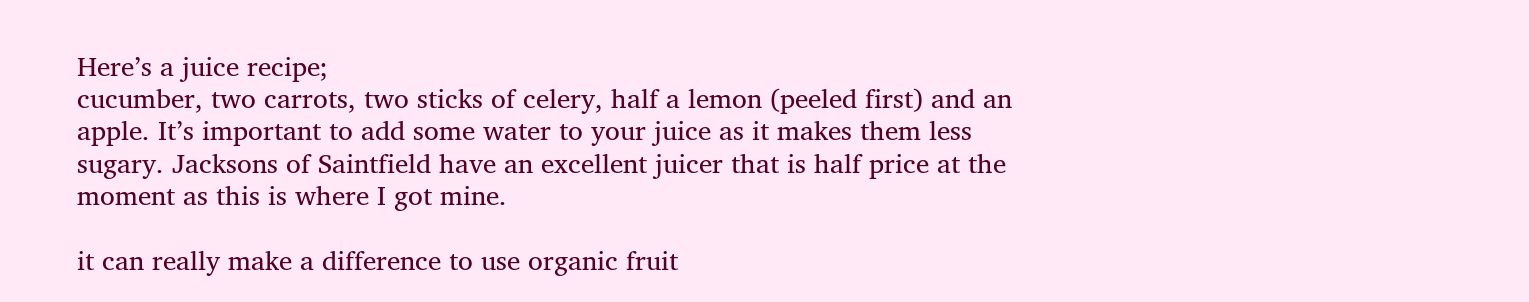Here’s a juice recipe;
cucumber, two carrots, two sticks of celery, half a lemon (peeled first) and an
apple. It’s important to add some water to your juice as it makes them less
sugary. Jacksons of Saintfield have an excellent juicer that is half price at the
moment as this is where I got mine.

it can really make a difference to use organic fruit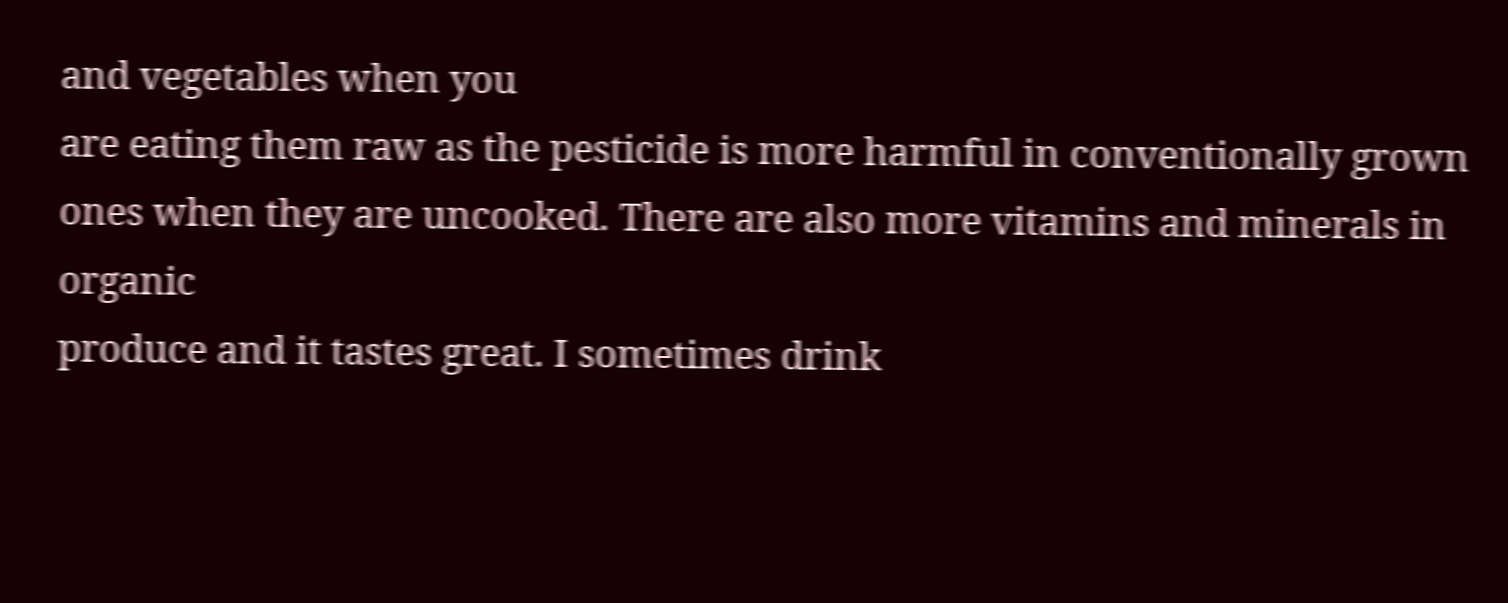and vegetables when you
are eating them raw as the pesticide is more harmful in conventionally grown
ones when they are uncooked. There are also more vitamins and minerals in organic
produce and it tastes great. I sometimes drink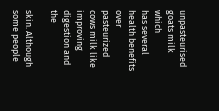unpasteurised goats milk which
has several health benefits over pasteurized cows milk like improving
digestion and the

skin. Although some people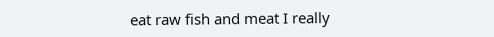eat raw fish and meat I really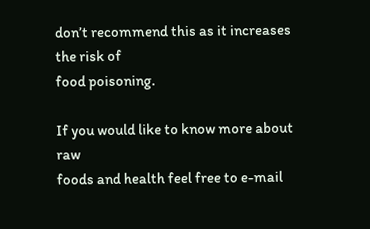don’t recommend this as it increases the risk of
food poisoning.

If you would like to know more about raw
foods and health feel free to e-mail